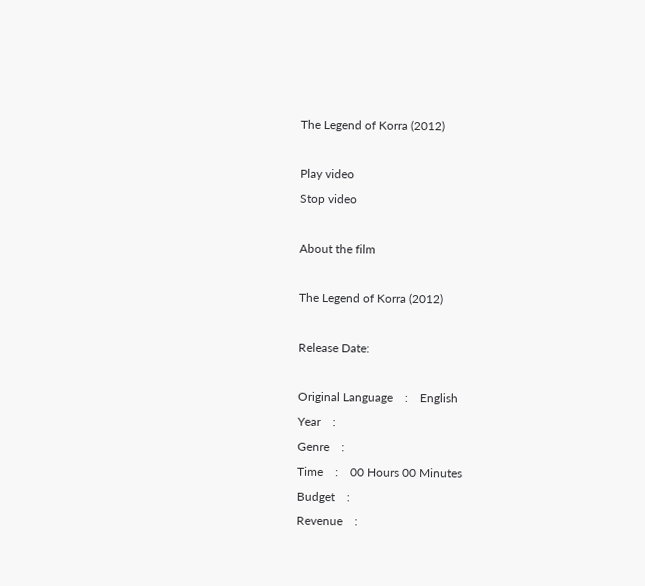The Legend of Korra (2012)

Play video
Stop video

About the film

The Legend of Korra (2012)

Release Date:

Original Language    :    English
Year    :
Genre    :
Time    :    00 Hours 00 Minutes
Budget    :
Revenue    :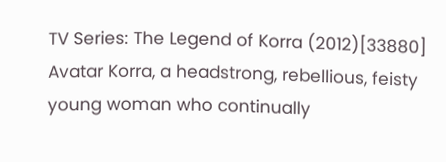TV Series: The Legend of Korra (2012)[33880] Avatar Korra, a headstrong, rebellious, feisty young woman who continually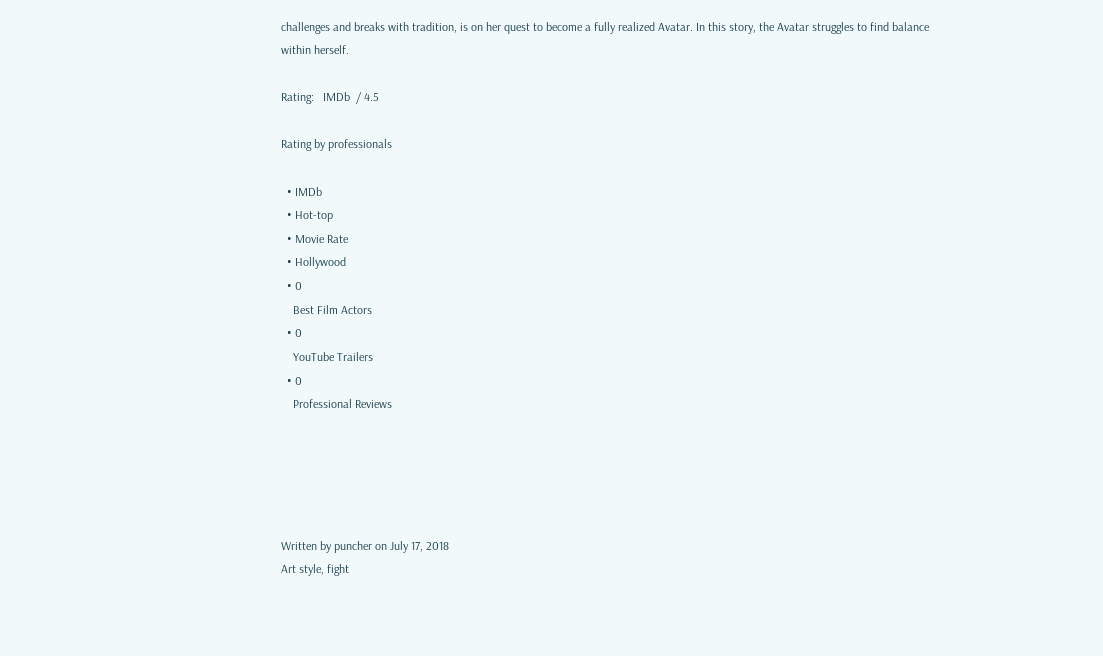challenges and breaks with tradition, is on her quest to become a fully realized Avatar. In this story, the Avatar struggles to find balance within herself.

Rating:   IMDb  / 4.5

Rating by professionals

  • IMDb
  • Hot-top
  • Movie Rate
  • Hollywood
  • 0
    Best Film Actors
  • 0
    YouTube Trailers
  • 0
    Professional Reviews





Written by puncher on July 17, 2018
Art style, fight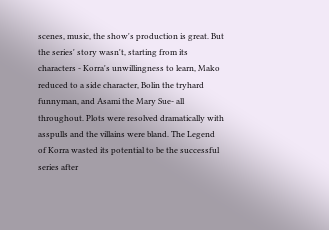scenes, music, the show's production is great. But the series' story wasn't, starting from its characters - Korra's unwillingness to learn, Mako reduced to a side character, Bolin the tryhard funnyman, and Asami the Mary Sue- all throughout. Plots were resolved dramatically with asspulls and the villains were bland. The Legend of Korra wasted its potential to be the successful series after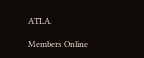ATLA.

Members Online